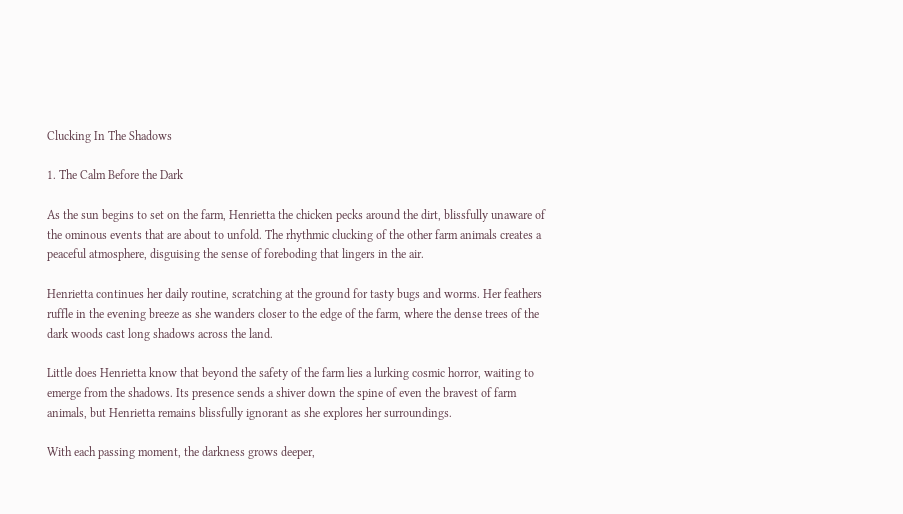Clucking In The Shadows

1. The Calm Before the Dark

As the sun begins to set on the farm, Henrietta the chicken pecks around the dirt, blissfully unaware of the ominous events that are about to unfold. The rhythmic clucking of the other farm animals creates a peaceful atmosphere, disguising the sense of foreboding that lingers in the air.

Henrietta continues her daily routine, scratching at the ground for tasty bugs and worms. Her feathers ruffle in the evening breeze as she wanders closer to the edge of the farm, where the dense trees of the dark woods cast long shadows across the land.

Little does Henrietta know that beyond the safety of the farm lies a lurking cosmic horror, waiting to emerge from the shadows. Its presence sends a shiver down the spine of even the bravest of farm animals, but Henrietta remains blissfully ignorant as she explores her surroundings.

With each passing moment, the darkness grows deeper,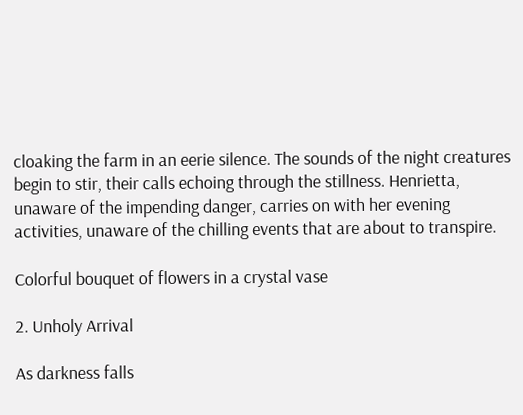cloaking the farm in an eerie silence. The sounds of the night creatures begin to stir, their calls echoing through the stillness. Henrietta, unaware of the impending danger, carries on with her evening activities, unaware of the chilling events that are about to transpire.

Colorful bouquet of flowers in a crystal vase

2. Unholy Arrival

As darkness falls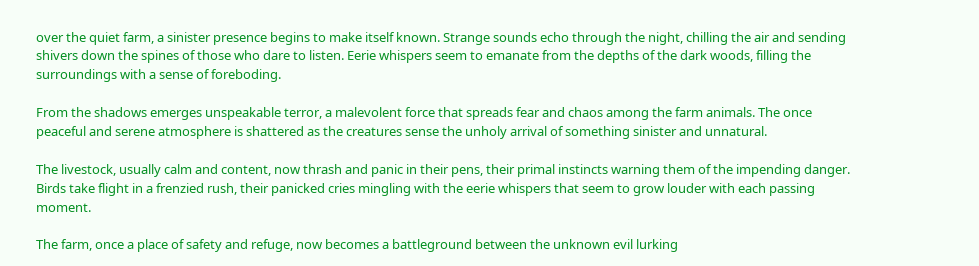over the quiet farm, a sinister presence begins to make itself known. Strange sounds echo through the night, chilling the air and sending shivers down the spines of those who dare to listen. Eerie whispers seem to emanate from the depths of the dark woods, filling the surroundings with a sense of foreboding.

From the shadows emerges unspeakable terror, a malevolent force that spreads fear and chaos among the farm animals. The once peaceful and serene atmosphere is shattered as the creatures sense the unholy arrival of something sinister and unnatural.

The livestock, usually calm and content, now thrash and panic in their pens, their primal instincts warning them of the impending danger. Birds take flight in a frenzied rush, their panicked cries mingling with the eerie whispers that seem to grow louder with each passing moment.

The farm, once a place of safety and refuge, now becomes a battleground between the unknown evil lurking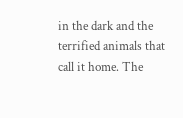in the dark and the terrified animals that call it home. The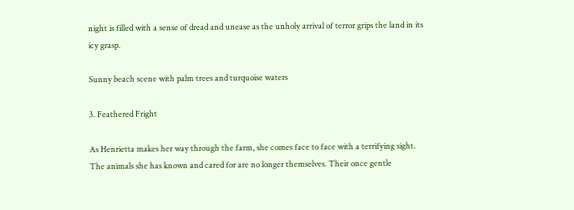night is filled with a sense of dread and unease as the unholy arrival of terror grips the land in its icy grasp.

Sunny beach scene with palm trees and turquoise waters

3. Feathered Fright

As Henrietta makes her way through the farm, she comes face to face with a terrifying sight. The animals she has known and cared for are no longer themselves. Their once gentle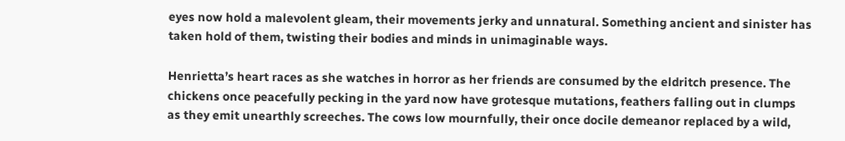eyes now hold a malevolent gleam, their movements jerky and unnatural. Something ancient and sinister has taken hold of them, twisting their bodies and minds in unimaginable ways.

Henrietta’s heart races as she watches in horror as her friends are consumed by the eldritch presence. The chickens once peacefully pecking in the yard now have grotesque mutations, feathers falling out in clumps as they emit unearthly screeches. The cows low mournfully, their once docile demeanor replaced by a wild,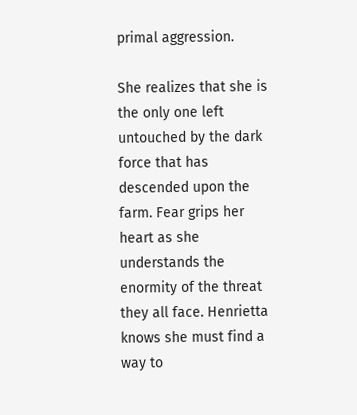primal aggression.

She realizes that she is the only one left untouched by the dark force that has descended upon the farm. Fear grips her heart as she understands the enormity of the threat they all face. Henrietta knows she must find a way to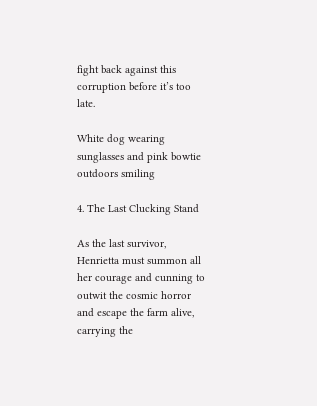fight back against this corruption before it’s too late.

White dog wearing sunglasses and pink bowtie outdoors smiling

4. The Last Clucking Stand

As the last survivor, Henrietta must summon all her courage and cunning to outwit the cosmic horror and escape the farm alive, carrying the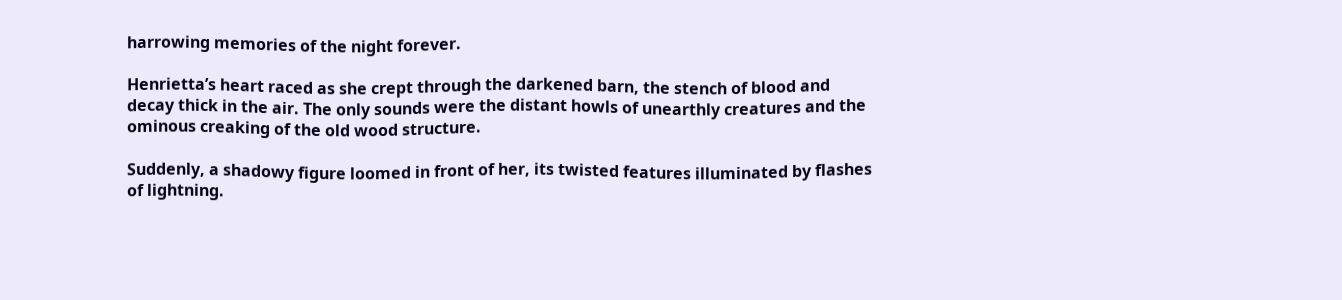harrowing memories of the night forever.

Henrietta’s heart raced as she crept through the darkened barn, the stench of blood and decay thick in the air. The only sounds were the distant howls of unearthly creatures and the ominous creaking of the old wood structure.

Suddenly, a shadowy figure loomed in front of her, its twisted features illuminated by flashes of lightning.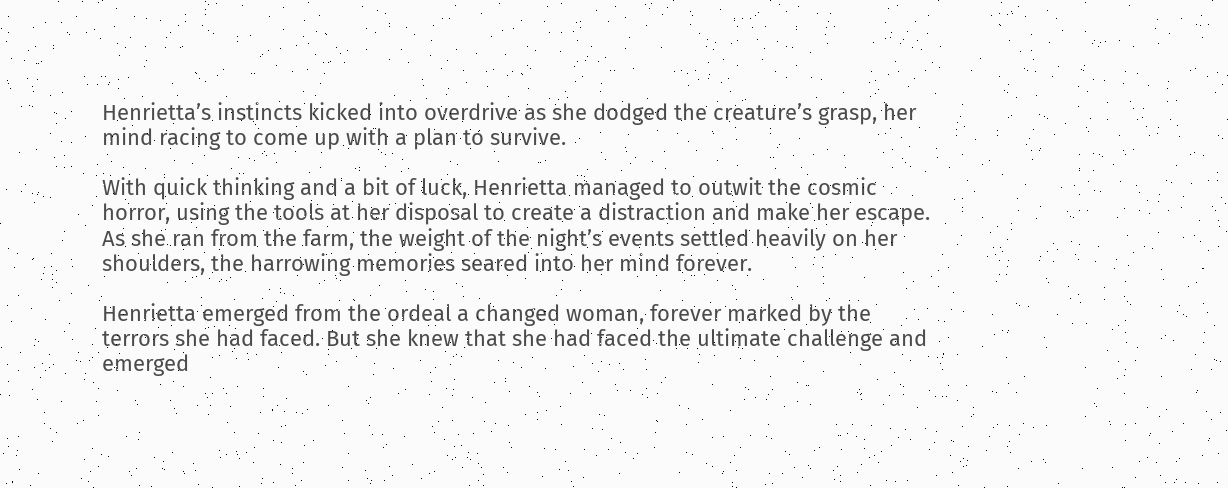Henrietta’s instincts kicked into overdrive as she dodged the creature’s grasp, her mind racing to come up with a plan to survive.

With quick thinking and a bit of luck, Henrietta managed to outwit the cosmic horror, using the tools at her disposal to create a distraction and make her escape. As she ran from the farm, the weight of the night’s events settled heavily on her shoulders, the harrowing memories seared into her mind forever.

Henrietta emerged from the ordeal a changed woman, forever marked by the terrors she had faced. But she knew that she had faced the ultimate challenge and emerged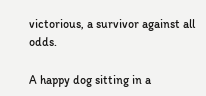victorious, a survivor against all odds.

A happy dog sitting in a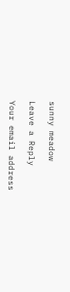sunny meadow

Leave a Reply

Your email address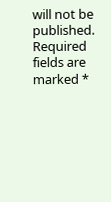will not be published. Required fields are marked *